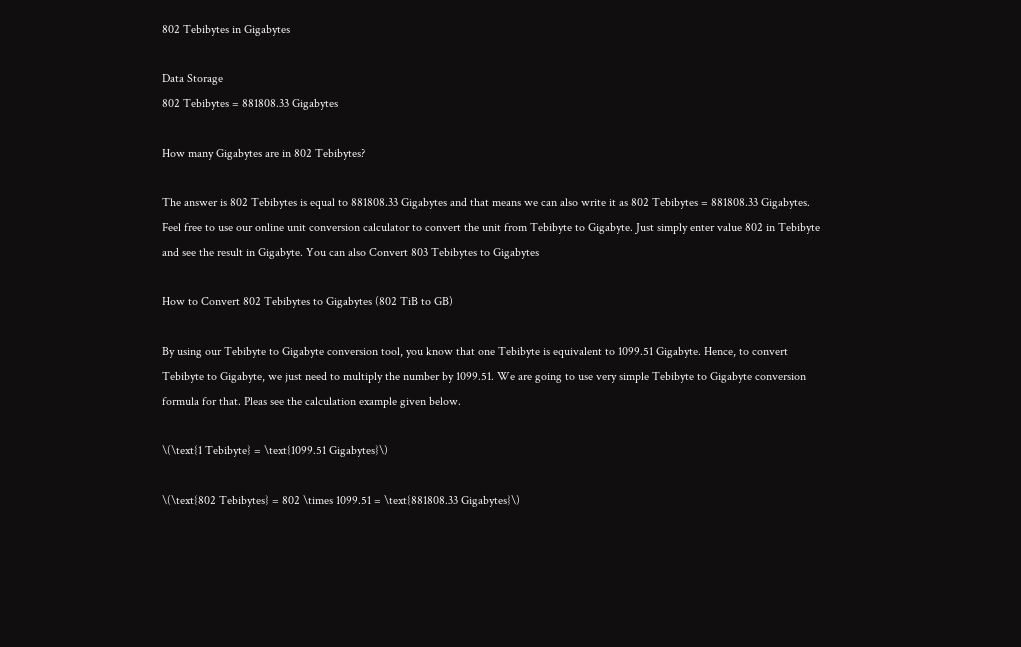802 Tebibytes in Gigabytes

Data Storage
802 Tebibytes = 881808.33 Gigabytes

How many Gigabytes are in 802 Tebibytes?

The answer is 802 Tebibytes is equal to 881808.33 Gigabytes and that means we can also write it as 802 Tebibytes = 881808.33 Gigabytes. Feel free to use our online unit conversion calculator to convert the unit from Tebibyte to Gigabyte. Just simply enter value 802 in Tebibyte and see the result in Gigabyte. You can also Convert 803 Tebibytes to Gigabytes

How to Convert 802 Tebibytes to Gigabytes (802 TiB to GB)

By using our Tebibyte to Gigabyte conversion tool, you know that one Tebibyte is equivalent to 1099.51 Gigabyte. Hence, to convert Tebibyte to Gigabyte, we just need to multiply the number by 1099.51. We are going to use very simple Tebibyte to Gigabyte conversion formula for that. Pleas see the calculation example given below.

\(\text{1 Tebibyte} = \text{1099.51 Gigabytes}\)

\(\text{802 Tebibytes} = 802 \times 1099.51 = \text{881808.33 Gigabytes}\)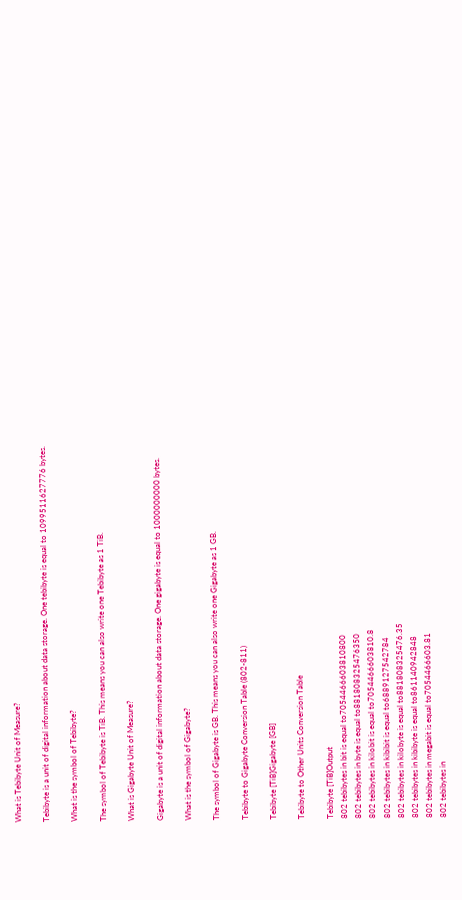What is Tebibyte Unit of Measure?

Tebibyte is a unit of digital information about data storage. One tebibyte is equal to 1099511627776 bytes.

What is the symbol of Tebibyte?

The symbol of Tebibyte is TiB. This means you can also write one Tebibyte as 1 TiB.

What is Gigabyte Unit of Measure?

Gigabyte is a unit of digital information about data storage. One gigabyte is equal to 1000000000 bytes.

What is the symbol of Gigabyte?

The symbol of Gigabyte is GB. This means you can also write one Gigabyte as 1 GB.

Tebibyte to Gigabyte Conversion Table (802-811)

Tebibyte [TiB]Gigabyte [GB]

Tebibyte to Other Units Conversion Table

Tebibyte [TiB]Output
802 tebibytes in bit is equal to7054466603810800
802 tebibytes in byte is equal to881808325476350
802 tebibytes in kilobit is equal to7054466603810.8
802 tebibytes in kibibit is equal to6889127542784
802 tebibytes in kilobyte is equal to881808325476.35
802 tebibytes in kibibyte is equal to861140942848
802 tebibytes in megabit is equal to7054466603.81
802 tebibytes in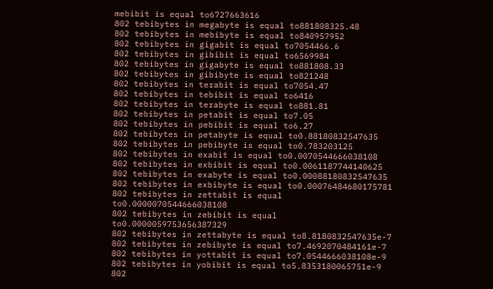mebibit is equal to6727663616
802 tebibytes in megabyte is equal to881808325.48
802 tebibytes in mebibyte is equal to840957952
802 tebibytes in gigabit is equal to7054466.6
802 tebibytes in gibibit is equal to6569984
802 tebibytes in gigabyte is equal to881808.33
802 tebibytes in gibibyte is equal to821248
802 tebibytes in terabit is equal to7054.47
802 tebibytes in tebibit is equal to6416
802 tebibytes in terabyte is equal to881.81
802 tebibytes in petabit is equal to7.05
802 tebibytes in pebibit is equal to6.27
802 tebibytes in petabyte is equal to0.88180832547635
802 tebibytes in pebibyte is equal to0.783203125
802 tebibytes in exabit is equal to0.0070544666038108
802 tebibytes in exbibit is equal to0.0061187744140625
802 tebibytes in exabyte is equal to0.00088180832547635
802 tebibytes in exbibyte is equal to0.00076484680175781
802 tebibytes in zettabit is equal to0.0000070544666038108
802 tebibytes in zebibit is equal to0.0000059753656387329
802 tebibytes in zettabyte is equal to8.8180832547635e-7
802 tebibytes in zebibyte is equal to7.4692070484161e-7
802 tebibytes in yottabit is equal to7.0544666038108e-9
802 tebibytes in yobibit is equal to5.8353180065751e-9
802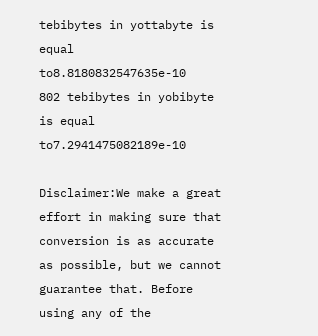tebibytes in yottabyte is equal to8.8180832547635e-10
802 tebibytes in yobibyte is equal to7.2941475082189e-10

Disclaimer:We make a great effort in making sure that conversion is as accurate as possible, but we cannot guarantee that. Before using any of the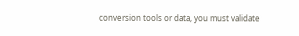conversion tools or data, you must validate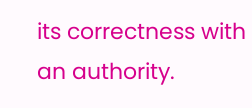its correctness with an authority.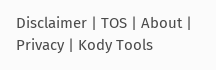Disclaimer | TOS | About | Privacy | Kody Tools